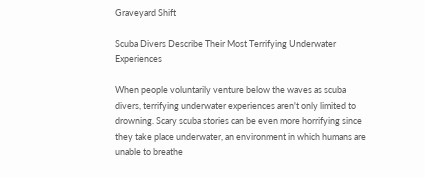Graveyard Shift

Scuba Divers Describe Their Most Terrifying Underwater Experiences

When people voluntarily venture below the waves as scuba divers, terrifying underwater experiences aren't only limited to drowning. Scary scuba stories can be even more horrifying since they take place underwater, an environment in which humans are unable to breathe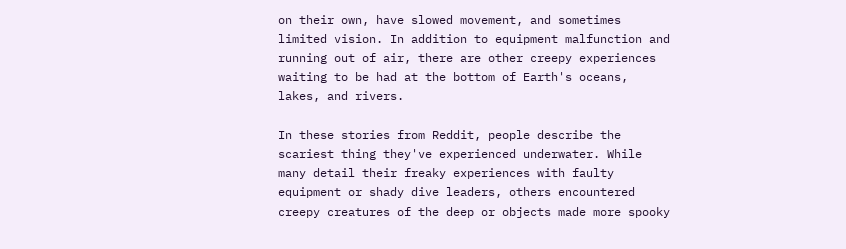on their own, have slowed movement, and sometimes limited vision. In addition to equipment malfunction and running out of air, there are other creepy experiences waiting to be had at the bottom of Earth's oceans, lakes, and rivers.

In these stories from Reddit, people describe the scariest thing they've experienced underwater. While many detail their freaky experiences with faulty equipment or shady dive leaders, others encountered creepy creatures of the deep or objects made more spooky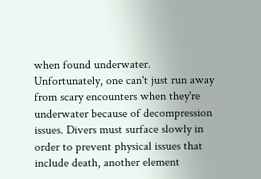when found underwater. Unfortunately, one can't just run away from scary encounters when they're underwater because of decompression issues. Divers must surface slowly in order to prevent physical issues that include death, another element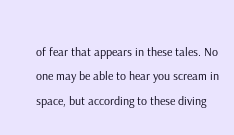of fear that appears in these tales. No one may be able to hear you scream in space, but according to these diving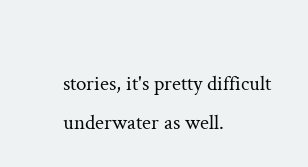stories, it's pretty difficult underwater as well.